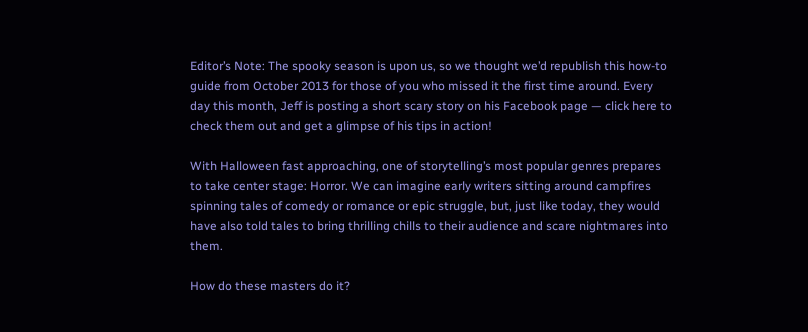Editor’s Note: The spooky season is upon us, so we thought we’d republish this how-to guide from October 2013 for those of you who missed it the first time around. Every day this month, Jeff is posting a short scary story on his Facebook page — click here to check them out and get a glimpse of his tips in action!

With Halloween fast approaching, one of storytelling’s most popular genres prepares to take center stage: Horror. We can imagine early writers sitting around campfires spinning tales of comedy or romance or epic struggle, but, just like today, they would have also told tales to bring thrilling chills to their audience and scare nightmares into them.

How do these masters do it?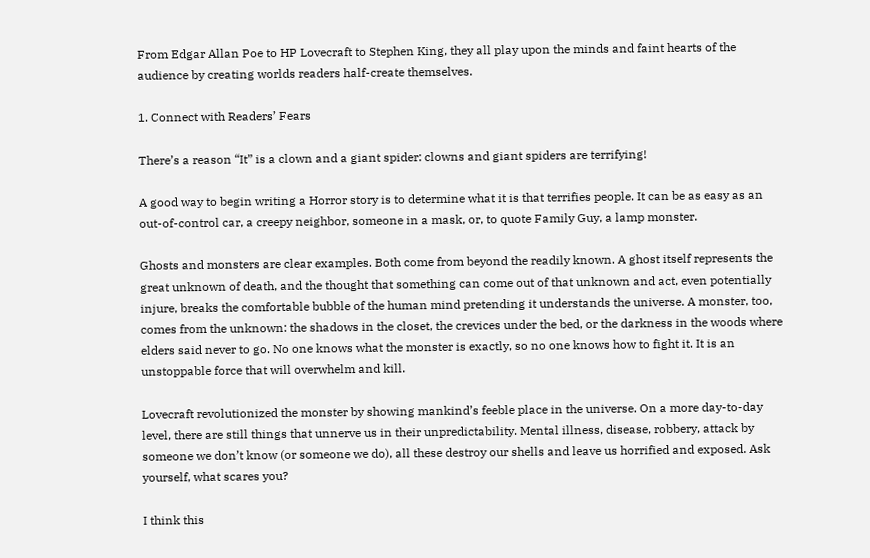From Edgar Allan Poe to HP Lovecraft to Stephen King, they all play upon the minds and faint hearts of the audience by creating worlds readers half-create themselves.

1. Connect with Readers’ Fears

There’s a reason “It” is a clown and a giant spider: clowns and giant spiders are terrifying!

A good way to begin writing a Horror story is to determine what it is that terrifies people. It can be as easy as an out-of-control car, a creepy neighbor, someone in a mask, or, to quote Family Guy, a lamp monster.

Ghosts and monsters are clear examples. Both come from beyond the readily known. A ghost itself represents the great unknown of death, and the thought that something can come out of that unknown and act, even potentially injure, breaks the comfortable bubble of the human mind pretending it understands the universe. A monster, too, comes from the unknown: the shadows in the closet, the crevices under the bed, or the darkness in the woods where elders said never to go. No one knows what the monster is exactly, so no one knows how to fight it. It is an unstoppable force that will overwhelm and kill.

Lovecraft revolutionized the monster by showing mankind’s feeble place in the universe. On a more day-to-day level, there are still things that unnerve us in their unpredictability. Mental illness, disease, robbery, attack by someone we don’t know (or someone we do), all these destroy our shells and leave us horrified and exposed. Ask yourself, what scares you?

I think this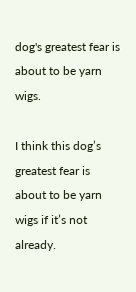dog's greatest fear is about to be yarn wigs.

I think this dog’s greatest fear is about to be yarn wigs if it’s not already.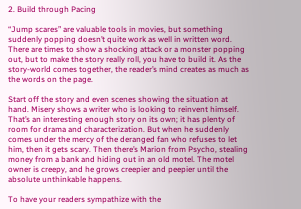2. Build through Pacing

“Jump scares” are valuable tools in movies, but something suddenly popping doesn’t quite work as well in written word. There are times to show a shocking attack or a monster popping out, but to make the story really roll, you have to build it. As the story-world comes together, the reader’s mind creates as much as the words on the page.

Start off the story and even scenes showing the situation at hand. Misery shows a writer who is looking to reinvent himself. That’s an interesting enough story on its own; it has plenty of room for drama and characterization. But when he suddenly comes under the mercy of the deranged fan who refuses to let him, then it gets scary. Then there’s Marion from Psycho, stealing money from a bank and hiding out in an old motel. The motel owner is creepy, and he grows creepier and peepier until the absolute unthinkable happens.

To have your readers sympathize with the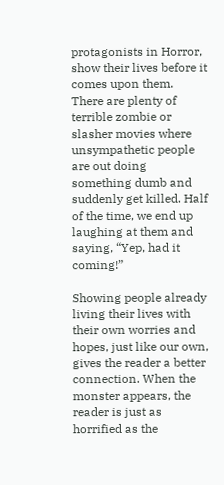protagonists in Horror, show their lives before it comes upon them. There are plenty of terrible zombie or slasher movies where unsympathetic people are out doing something dumb and suddenly get killed. Half of the time, we end up laughing at them and saying, “Yep, had it coming!”

Showing people already living their lives with their own worries and hopes, just like our own, gives the reader a better connection. When the monster appears, the reader is just as horrified as the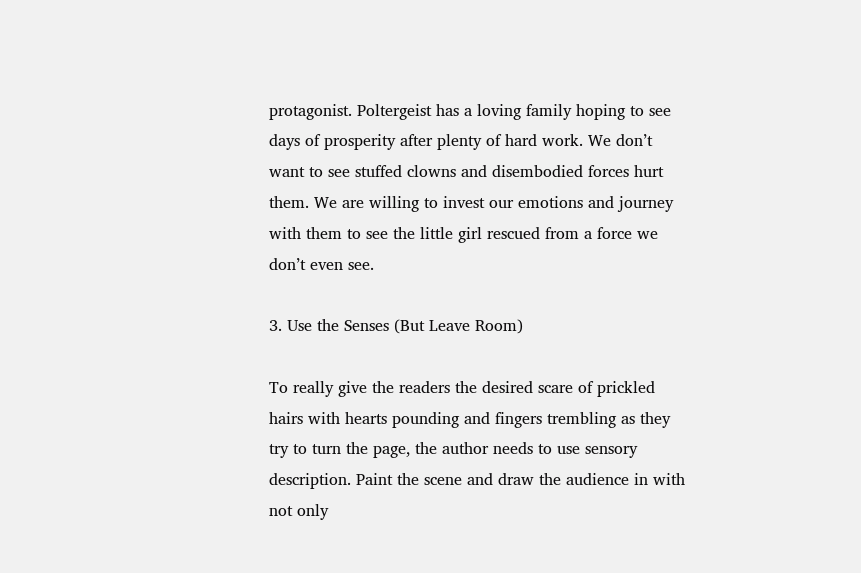protagonist. Poltergeist has a loving family hoping to see days of prosperity after plenty of hard work. We don’t want to see stuffed clowns and disembodied forces hurt them. We are willing to invest our emotions and journey with them to see the little girl rescued from a force we don’t even see.

3. Use the Senses (But Leave Room)

To really give the readers the desired scare of prickled hairs with hearts pounding and fingers trembling as they try to turn the page, the author needs to use sensory description. Paint the scene and draw the audience in with not only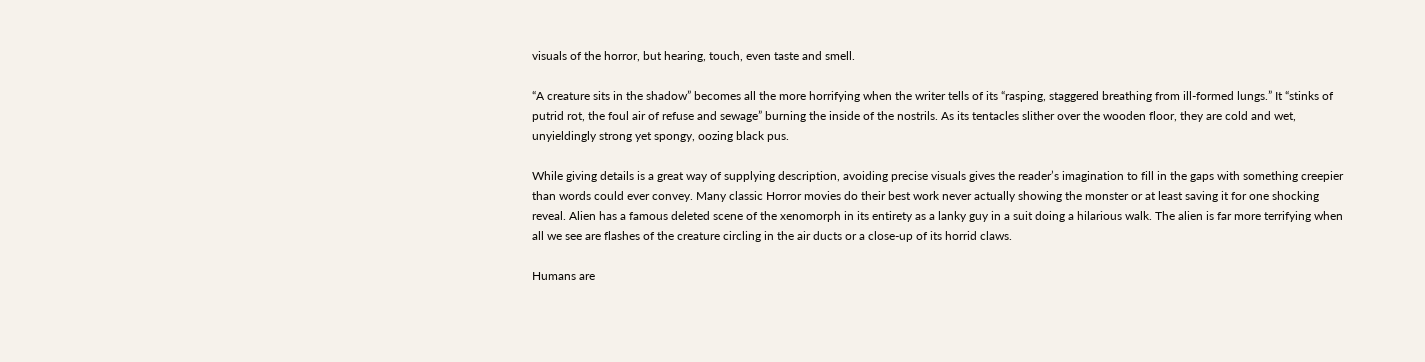visuals of the horror, but hearing, touch, even taste and smell.

“A creature sits in the shadow” becomes all the more horrifying when the writer tells of its “rasping, staggered breathing from ill-formed lungs.” It “stinks of putrid rot, the foul air of refuse and sewage” burning the inside of the nostrils. As its tentacles slither over the wooden floor, they are cold and wet, unyieldingly strong yet spongy, oozing black pus.

While giving details is a great way of supplying description, avoiding precise visuals gives the reader’s imagination to fill in the gaps with something creepier than words could ever convey. Many classic Horror movies do their best work never actually showing the monster or at least saving it for one shocking reveal. Alien has a famous deleted scene of the xenomorph in its entirety as a lanky guy in a suit doing a hilarious walk. The alien is far more terrifying when all we see are flashes of the creature circling in the air ducts or a close-up of its horrid claws.

Humans are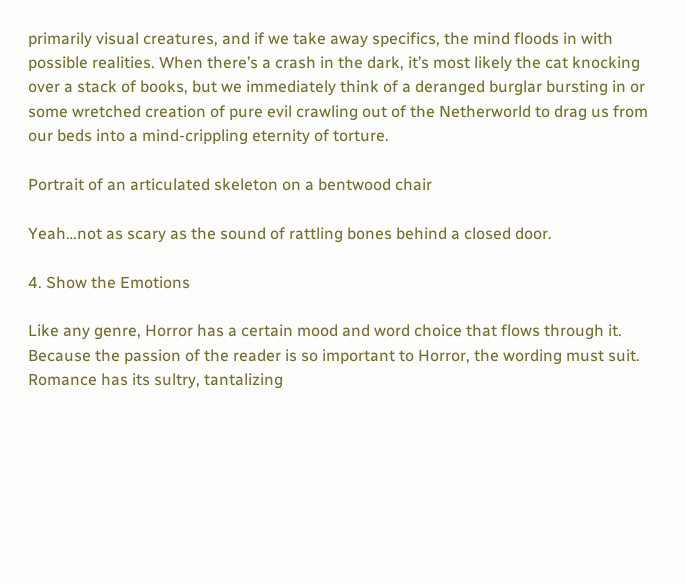primarily visual creatures, and if we take away specifics, the mind floods in with possible realities. When there’s a crash in the dark, it’s most likely the cat knocking over a stack of books, but we immediately think of a deranged burglar bursting in or some wretched creation of pure evil crawling out of the Netherworld to drag us from our beds into a mind-crippling eternity of torture.

Portrait of an articulated skeleton on a bentwood chair

Yeah…not as scary as the sound of rattling bones behind a closed door.

4. Show the Emotions

Like any genre, Horror has a certain mood and word choice that flows through it. Because the passion of the reader is so important to Horror, the wording must suit. Romance has its sultry, tantalizing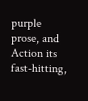purple prose, and Action its fast-hitting,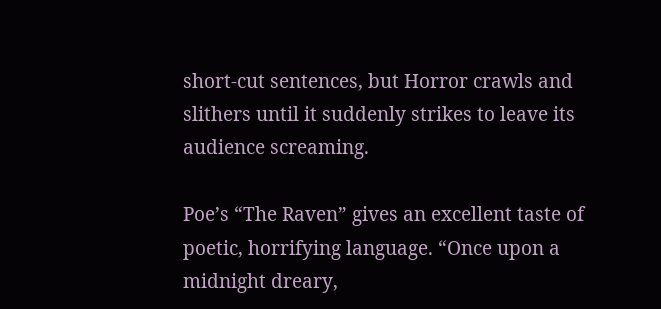short-cut sentences, but Horror crawls and slithers until it suddenly strikes to leave its audience screaming.

Poe’s “The Raven” gives an excellent taste of poetic, horrifying language. “Once upon a midnight dreary,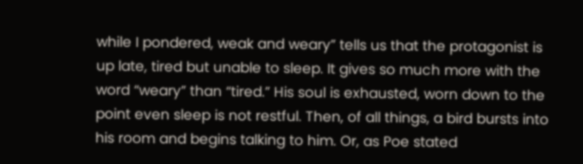while I pondered, weak and weary” tells us that the protagonist is up late, tired but unable to sleep. It gives so much more with the word “weary” than “tired.” His soul is exhausted, worn down to the point even sleep is not restful. Then, of all things, a bird bursts into his room and begins talking to him. Or, as Poe stated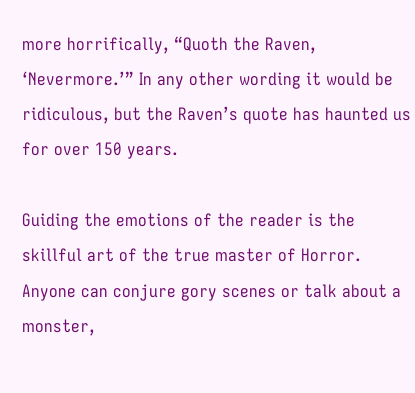more horrifically, “Quoth the Raven, ‘Nevermore.’” In any other wording it would be ridiculous, but the Raven’s quote has haunted us for over 150 years.

Guiding the emotions of the reader is the skillful art of the true master of Horror. Anyone can conjure gory scenes or talk about a monster,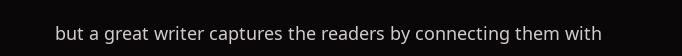but a great writer captures the readers by connecting them with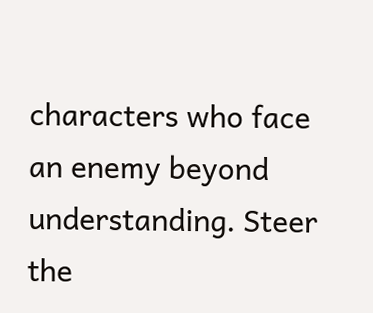characters who face an enemy beyond understanding. Steer the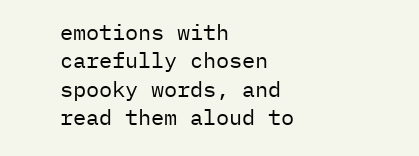emotions with carefully chosen spooky words, and read them aloud to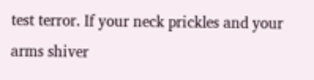test terror. If your neck prickles and your arms shiver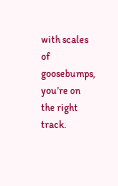with scales of goosebumps, you’re on the right track.